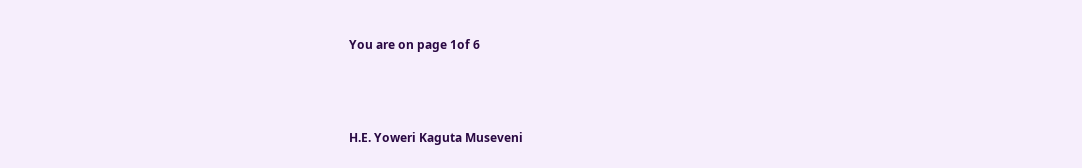You are on page 1of 6



H.E. Yoweri Kaguta Museveni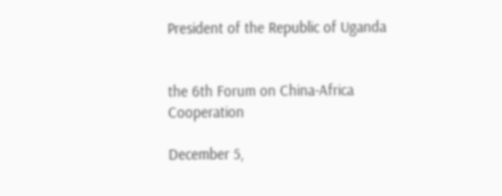President of the Republic of Uganda


the 6th Forum on China-Africa Cooperation

December 5,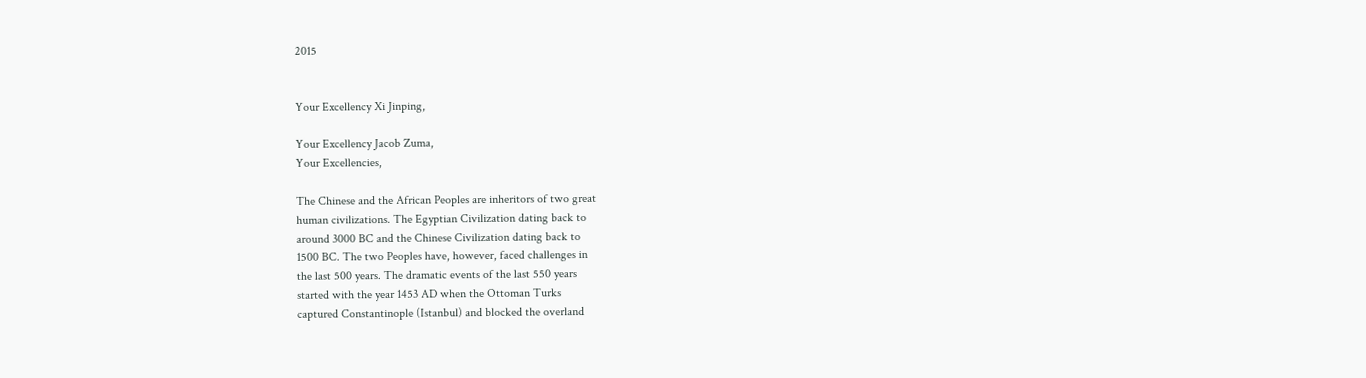2015


Your Excellency Xi Jinping,

Your Excellency Jacob Zuma,
Your Excellencies,

The Chinese and the African Peoples are inheritors of two great
human civilizations. The Egyptian Civilization dating back to
around 3000 BC and the Chinese Civilization dating back to
1500 BC. The two Peoples have, however, faced challenges in
the last 500 years. The dramatic events of the last 550 years
started with the year 1453 AD when the Ottoman Turks
captured Constantinople (Istanbul) and blocked the overland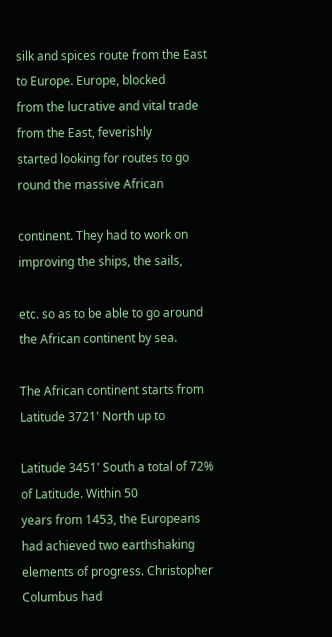silk and spices route from the East to Europe. Europe, blocked
from the lucrative and vital trade from the East, feverishly
started looking for routes to go round the massive African

continent. They had to work on improving the ships, the sails,

etc. so as to be able to go around the African continent by sea.

The African continent starts from Latitude 3721' North up to

Latitude 3451' South a total of 72% of Latitude. Within 50
years from 1453, the Europeans had achieved two earthshaking elements of progress. Christopher Columbus had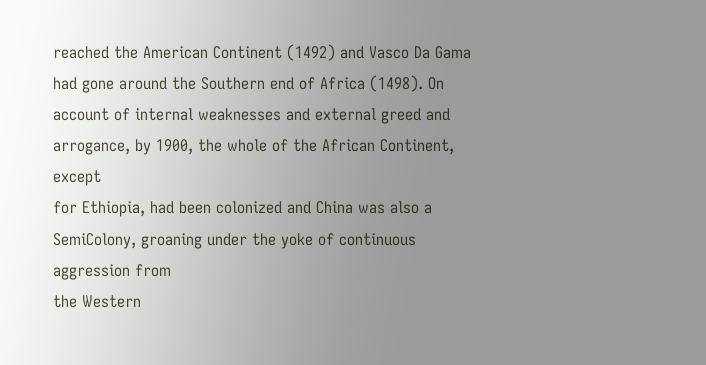reached the American Continent (1492) and Vasco Da Gama
had gone around the Southern end of Africa (1498). On
account of internal weaknesses and external greed and
arrogance, by 1900, the whole of the African Continent, except
for Ethiopia, had been colonized and China was also a SemiColony, groaning under the yoke of continuous aggression from
the Western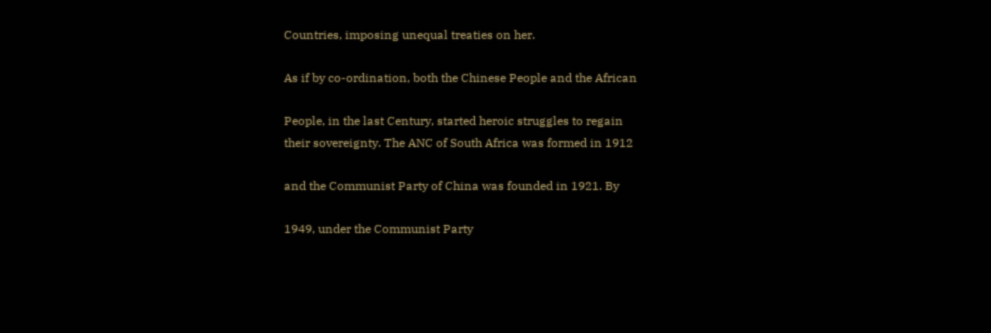Countries, imposing unequal treaties on her.

As if by co-ordination, both the Chinese People and the African

People, in the last Century, started heroic struggles to regain
their sovereignty. The ANC of South Africa was formed in 1912

and the Communist Party of China was founded in 1921. By

1949, under the Communist Party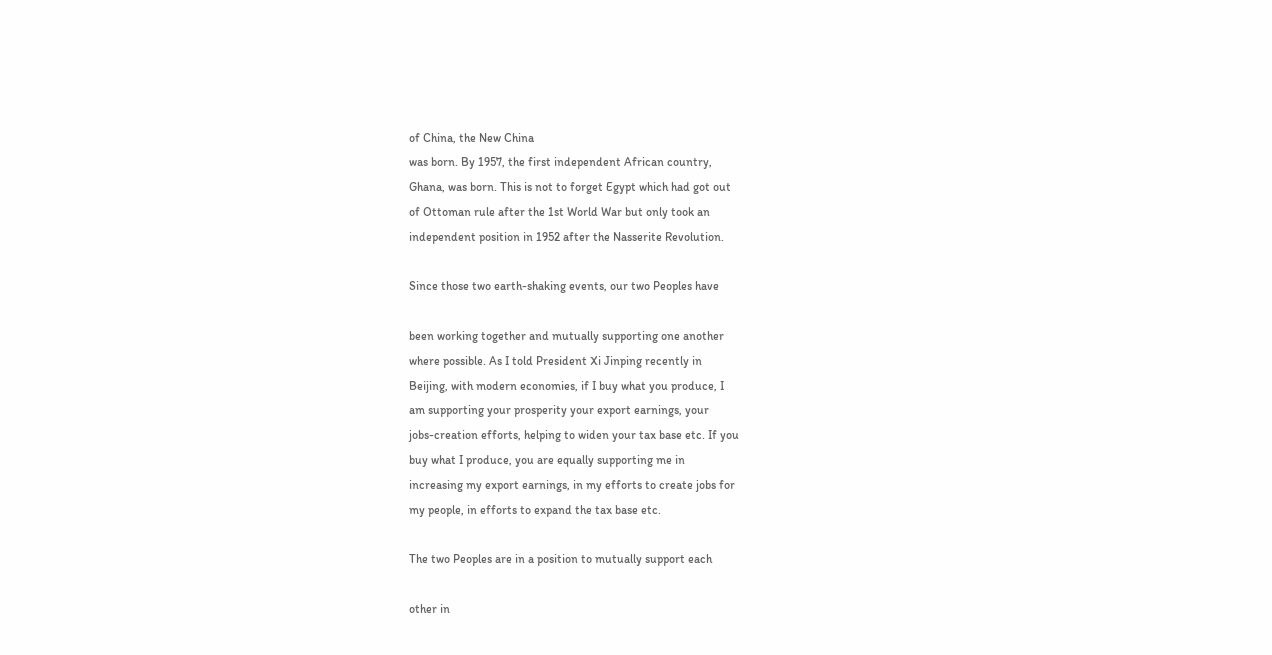of China, the New China
was born. By 1957, the first independent African country,
Ghana, was born. This is not to forget Egypt which had got out
of Ottoman rule after the 1st World War but only took an
independent position in 1952 after the Nasserite Revolution.

Since those two earth-shaking events, our two Peoples have

been working together and mutually supporting one another
where possible. As I told President Xi Jinping recently in
Beijing, with modern economies, if I buy what you produce, I
am supporting your prosperity your export earnings, your
jobs-creation efforts, helping to widen your tax base etc. If you
buy what I produce, you are equally supporting me in
increasing my export earnings, in my efforts to create jobs for
my people, in efforts to expand the tax base etc.

The two Peoples are in a position to mutually support each

other in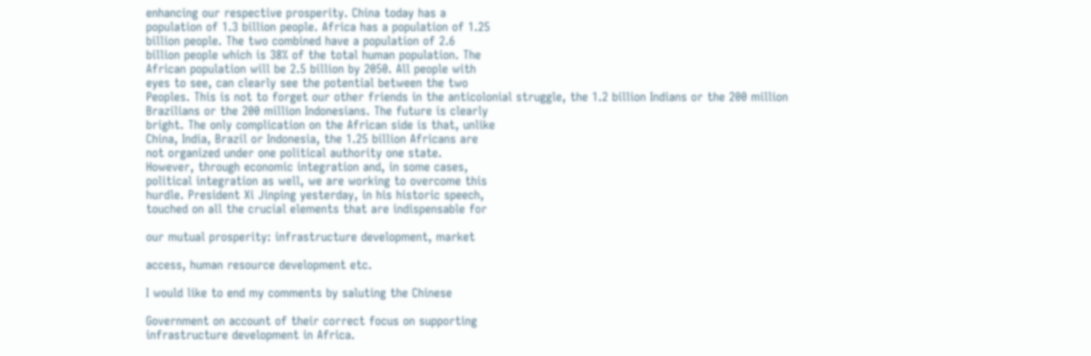enhancing our respective prosperity. China today has a
population of 1.3 billion people. Africa has a population of 1.25
billion people. The two combined have a population of 2.6
billion people which is 38% of the total human population. The
African population will be 2.5 billion by 2050. All people with
eyes to see, can clearly see the potential between the two
Peoples. This is not to forget our other friends in the anticolonial struggle, the 1.2 billion Indians or the 200 million
Brazilians or the 200 million Indonesians. The future is clearly
bright. The only complication on the African side is that, unlike
China, India, Brazil or Indonesia, the 1.25 billion Africans are
not organized under one political authority one state.
However, through economic integration and, in some cases,
political integration as well, we are working to overcome this
hurdle. President Xi Jinping yesterday, in his historic speech,
touched on all the crucial elements that are indispensable for

our mutual prosperity: infrastructure development, market

access, human resource development etc.

I would like to end my comments by saluting the Chinese

Government on account of their correct focus on supporting
infrastructure development in Africa.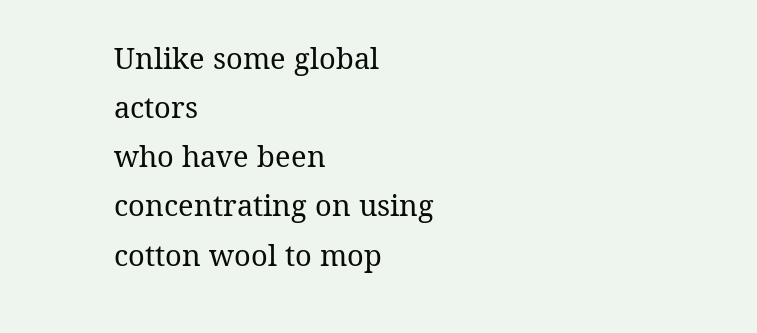Unlike some global actors
who have been concentrating on using cotton wool to mop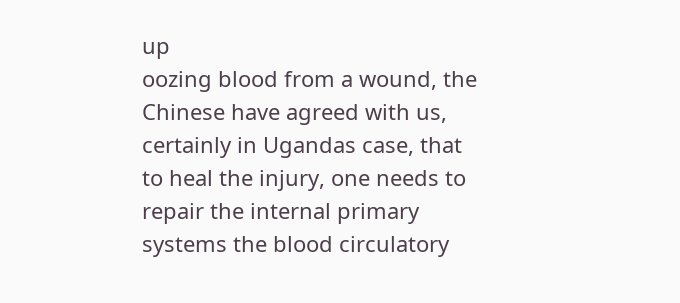up
oozing blood from a wound, the Chinese have agreed with us,
certainly in Ugandas case, that to heal the injury, one needs to
repair the internal primary systems the blood circulatory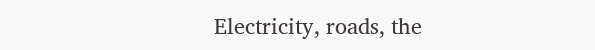Electricity, roads, the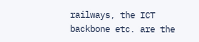railways, the ICT backbone etc. are the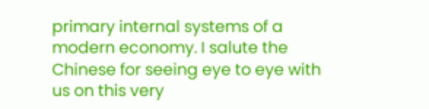primary internal systems of a modern economy. I salute the
Chinese for seeing eye to eye with us on this very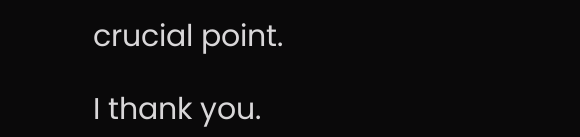crucial point.

I thank you.